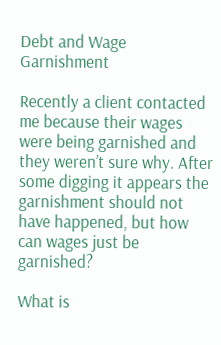Debt and Wage Garnishment

Recently a client contacted me because their wages were being garnished and they weren’t sure why. After some digging it appears the garnishment should not have happened, but how can wages just be garnished?

What is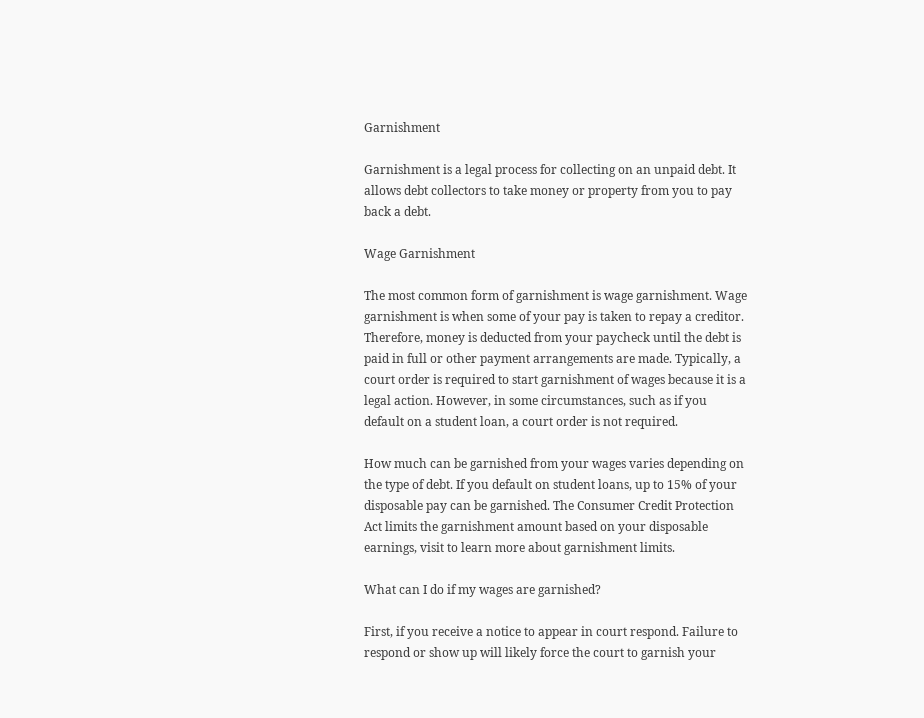Garnishment

Garnishment is a legal process for collecting on an unpaid debt. It allows debt collectors to take money or property from you to pay back a debt.

Wage Garnishment

The most common form of garnishment is wage garnishment. Wage garnishment is when some of your pay is taken to repay a creditor. Therefore, money is deducted from your paycheck until the debt is paid in full or other payment arrangements are made. Typically, a court order is required to start garnishment of wages because it is a legal action. However, in some circumstances, such as if you default on a student loan, a court order is not required.

How much can be garnished from your wages varies depending on the type of debt. If you default on student loans, up to 15% of your disposable pay can be garnished. The Consumer Credit Protection Act limits the garnishment amount based on your disposable earnings, visit to learn more about garnishment limits.

What can I do if my wages are garnished?

First, if you receive a notice to appear in court respond. Failure to respond or show up will likely force the court to garnish your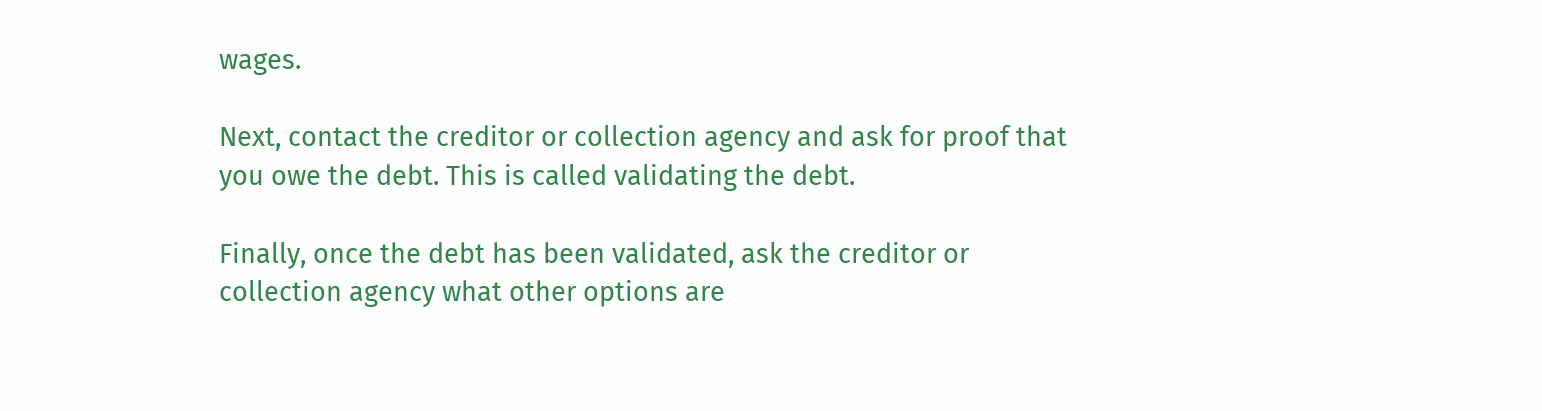wages.

Next, contact the creditor or collection agency and ask for proof that you owe the debt. This is called validating the debt.

Finally, once the debt has been validated, ask the creditor or collection agency what other options are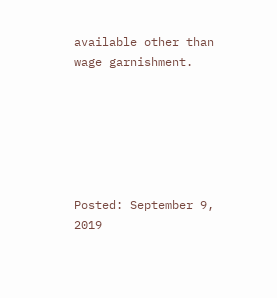available other than wage garnishment.






Posted: September 9, 2019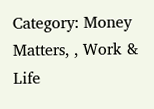Category: Money Matters, , Work & Life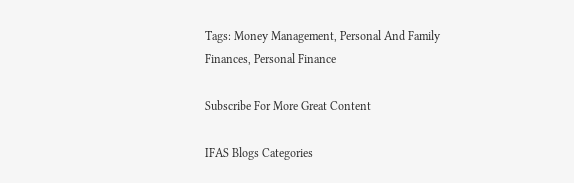Tags: Money Management, Personal And Family Finances, Personal Finance

Subscribe For More Great Content

IFAS Blogs Categories